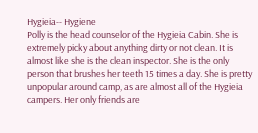Hygieia-- Hygiene
Polly is the head counselor of the Hygieia Cabin. She is extremely picky about anything dirty or not clean. It is almost like she is the clean inspector. She is the only person that brushes her teeth 15 times a day. She is pretty unpopular around camp, as are almost all of the Hygieia campers. Her only friends are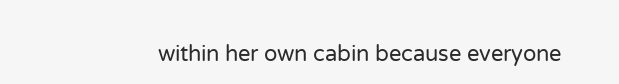within her own cabin because everyone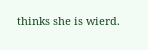thinks she is wierd.